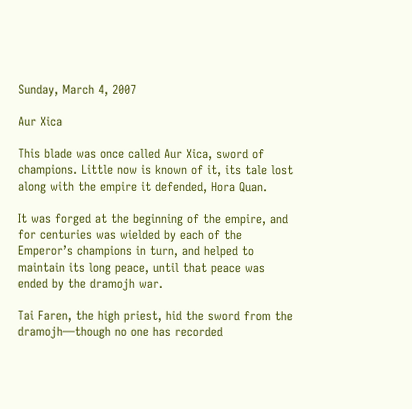Sunday, March 4, 2007

Aur Xica

This blade was once called Aur Xica, sword of champions. Little now is known of it, its tale lost along with the empire it defended, Hora Quan.

It was forged at the beginning of the empire, and for centuries was wielded by each of the Emperor’s champions in turn, and helped to maintain its long peace, until that peace was ended by the dramojh war.

Tai Faren, the high priest, hid the sword from the dramojh—though no one has recorded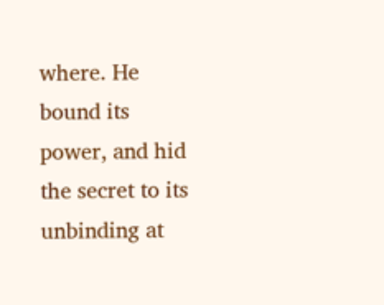where. He bound its power, and hid the secret to its unbinding at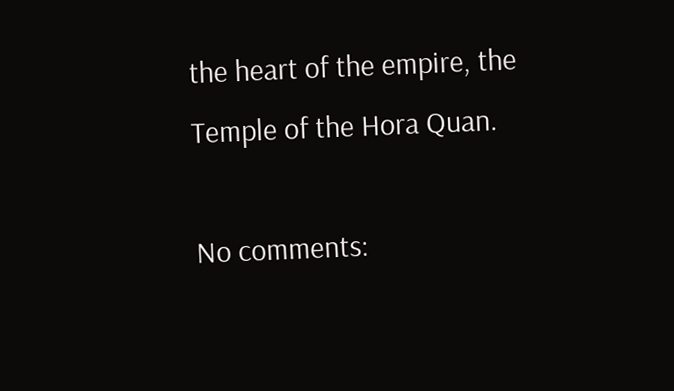the heart of the empire, the Temple of the Hora Quan.

No comments: